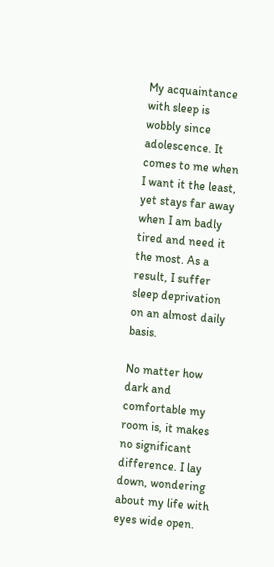My acquaintance with sleep is wobbly since adolescence. It comes to me when I want it the least, yet stays far away when I am badly tired and need it the most. As a result, I suffer sleep deprivation on an almost daily basis.

No matter how dark and comfortable my room is, it makes no significant difference. I lay down, wondering about my life with eyes wide open.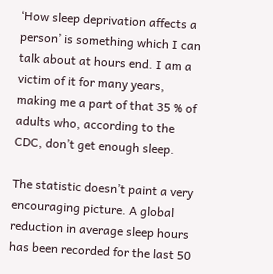‘How sleep deprivation affects a person’ is something which I can talk about at hours end. I am a victim of it for many years, making me a part of that 35 % of adults who, according to the CDC, don’t get enough sleep.

The statistic doesn’t paint a very encouraging picture. A global reduction in average sleep hours has been recorded for the last 50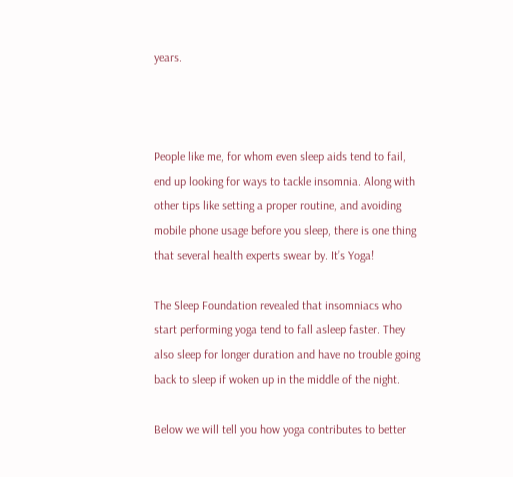years.



People like me, for whom even sleep aids tend to fail, end up looking for ways to tackle insomnia. Along with other tips like setting a proper routine, and avoiding mobile phone usage before you sleep, there is one thing that several health experts swear by. It’s Yoga!

The Sleep Foundation revealed that insomniacs who start performing yoga tend to fall asleep faster. They also sleep for longer duration and have no trouble going back to sleep if woken up in the middle of the night.

Below we will tell you how yoga contributes to better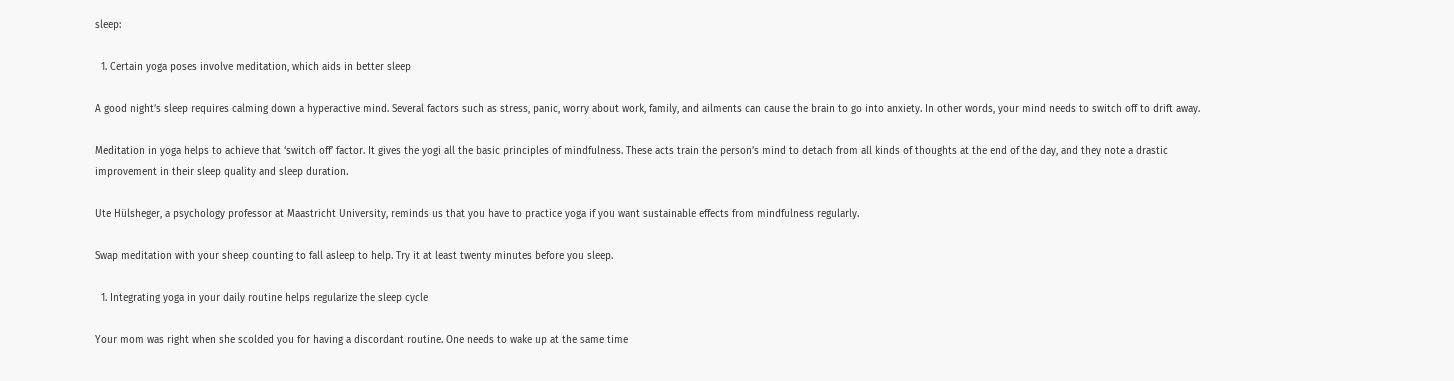sleep:

  1. Certain yoga poses involve meditation, which aids in better sleep

A good night’s sleep requires calming down a hyperactive mind. Several factors such as stress, panic, worry about work, family, and ailments can cause the brain to go into anxiety. In other words, your mind needs to switch off to drift away.

Meditation in yoga helps to achieve that ‘switch off’ factor. It gives the yogi all the basic principles of mindfulness. These acts train the person’s mind to detach from all kinds of thoughts at the end of the day, and they note a drastic improvement in their sleep quality and sleep duration.

Ute Hülsheger, a psychology professor at Maastricht University, reminds us that you have to practice yoga if you want sustainable effects from mindfulness regularly.

Swap meditation with your sheep counting to fall asleep to help. Try it at least twenty minutes before you sleep.

  1. Integrating yoga in your daily routine helps regularize the sleep cycle

Your mom was right when she scolded you for having a discordant routine. One needs to wake up at the same time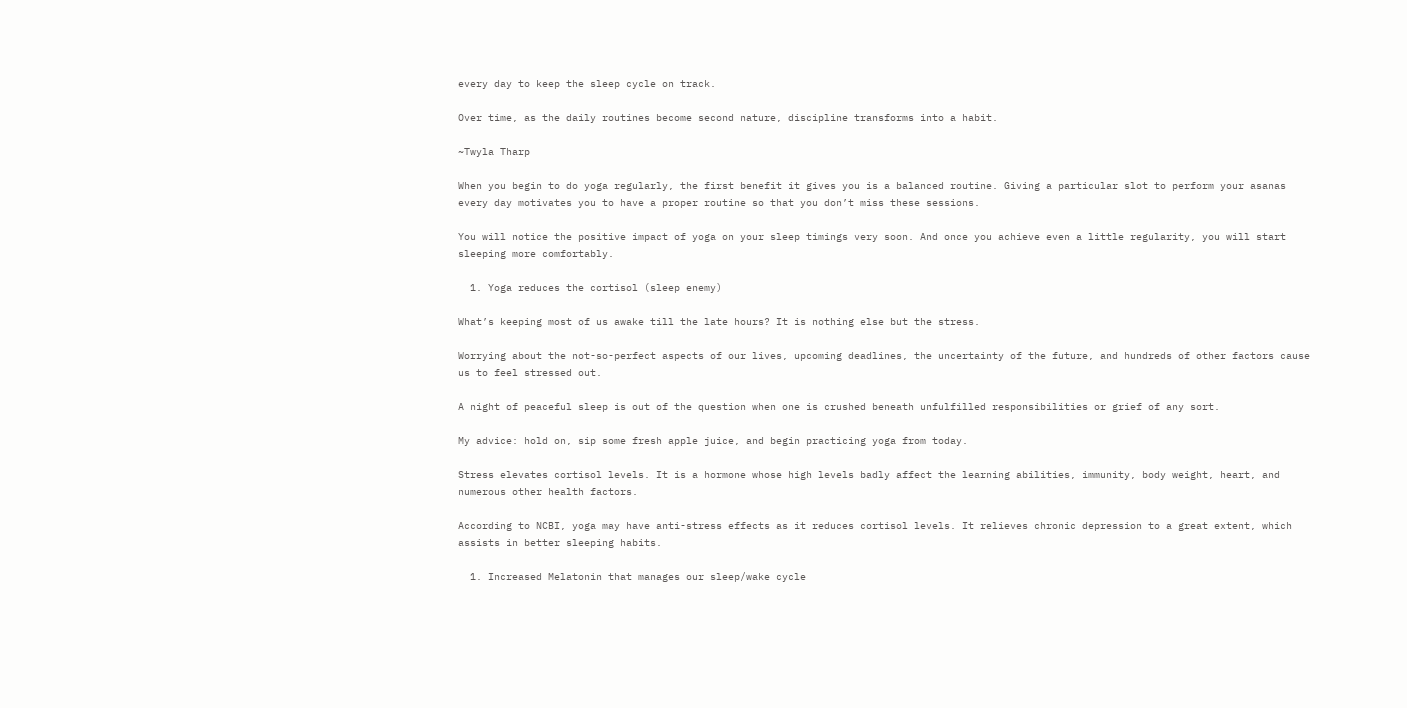every day to keep the sleep cycle on track.

Over time, as the daily routines become second nature, discipline transforms into a habit.

~Twyla Tharp

When you begin to do yoga regularly, the first benefit it gives you is a balanced routine. Giving a particular slot to perform your asanas every day motivates you to have a proper routine so that you don’t miss these sessions.

You will notice the positive impact of yoga on your sleep timings very soon. And once you achieve even a little regularity, you will start sleeping more comfortably.

  1. Yoga reduces the cortisol (sleep enemy)

What’s keeping most of us awake till the late hours? It is nothing else but the stress.

Worrying about the not-so-perfect aspects of our lives, upcoming deadlines, the uncertainty of the future, and hundreds of other factors cause us to feel stressed out.

A night of peaceful sleep is out of the question when one is crushed beneath unfulfilled responsibilities or grief of any sort.

My advice: hold on, sip some fresh apple juice, and begin practicing yoga from today.

Stress elevates cortisol levels. It is a hormone whose high levels badly affect the learning abilities, immunity, body weight, heart, and numerous other health factors.

According to NCBI, yoga may have anti-stress effects as it reduces cortisol levels. It relieves chronic depression to a great extent, which assists in better sleeping habits.

  1. Increased Melatonin that manages our sleep/wake cycle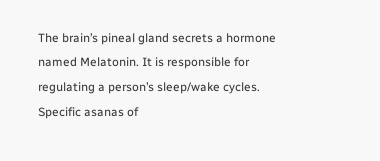The brain’s pineal gland secrets a hormone named Melatonin. It is responsible for regulating a person’s sleep/wake cycles. Specific asanas of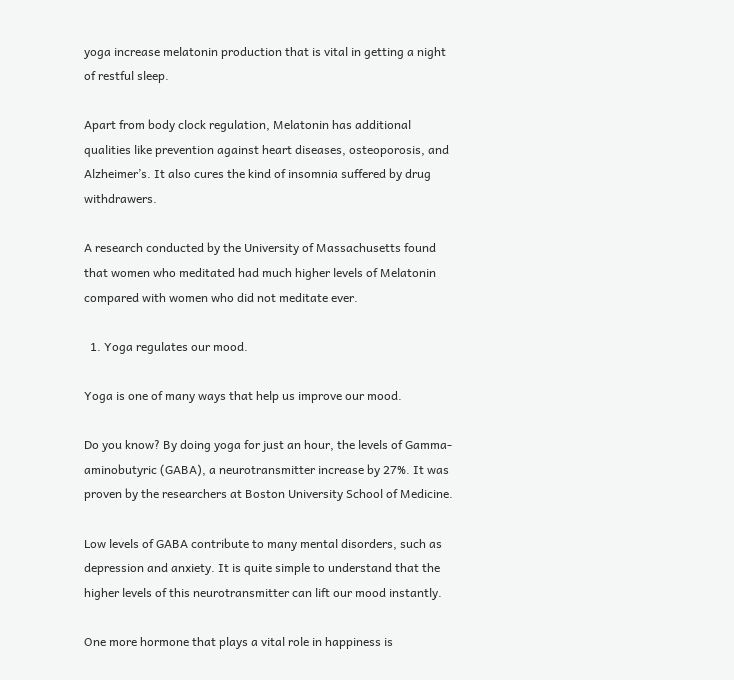yoga increase melatonin production that is vital in getting a night of restful sleep.

Apart from body clock regulation, Melatonin has additional qualities like prevention against heart diseases, osteoporosis, and Alzheimer’s. It also cures the kind of insomnia suffered by drug withdrawers.

A research conducted by the University of Massachusetts found that women who meditated had much higher levels of Melatonin compared with women who did not meditate ever.

  1. Yoga regulates our mood.

Yoga is one of many ways that help us improve our mood.

Do you know? By doing yoga for just an hour, the levels of Gamma-aminobutyric (GABA), a neurotransmitter increase by 27%. It was proven by the researchers at Boston University School of Medicine.

Low levels of GABA contribute to many mental disorders, such as depression and anxiety. It is quite simple to understand that the higher levels of this neurotransmitter can lift our mood instantly.

One more hormone that plays a vital role in happiness is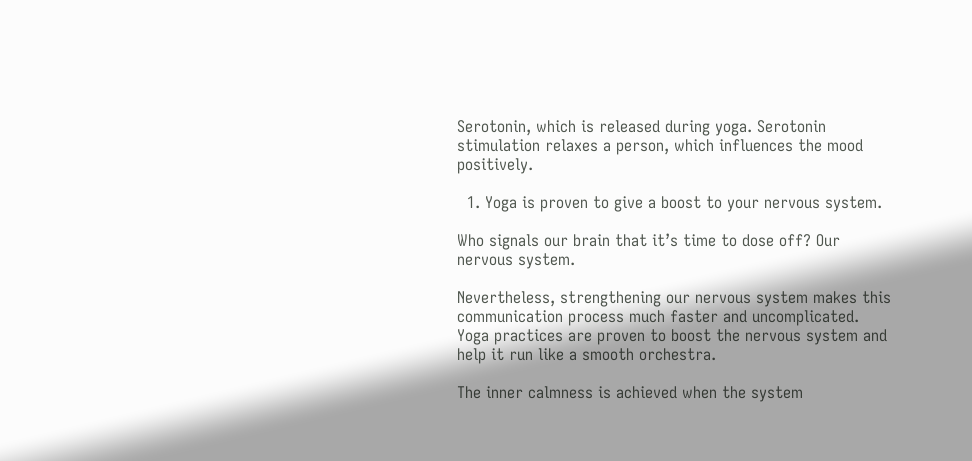Serotonin, which is released during yoga. Serotonin stimulation relaxes a person, which influences the mood positively.

  1. Yoga is proven to give a boost to your nervous system.

Who signals our brain that it’s time to dose off? Our nervous system.

Nevertheless, strengthening our nervous system makes this communication process much faster and uncomplicated. Yoga practices are proven to boost the nervous system and help it run like a smooth orchestra.

The inner calmness is achieved when the system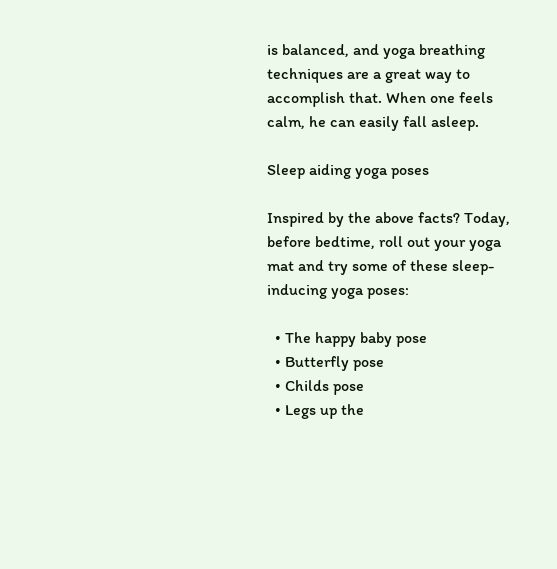is balanced, and yoga breathing techniques are a great way to accomplish that. When one feels calm, he can easily fall asleep.

Sleep aiding yoga poses

Inspired by the above facts? Today, before bedtime, roll out your yoga mat and try some of these sleep-inducing yoga poses:

  • The happy baby pose
  • Butterfly pose
  • Childs pose
  • Legs up the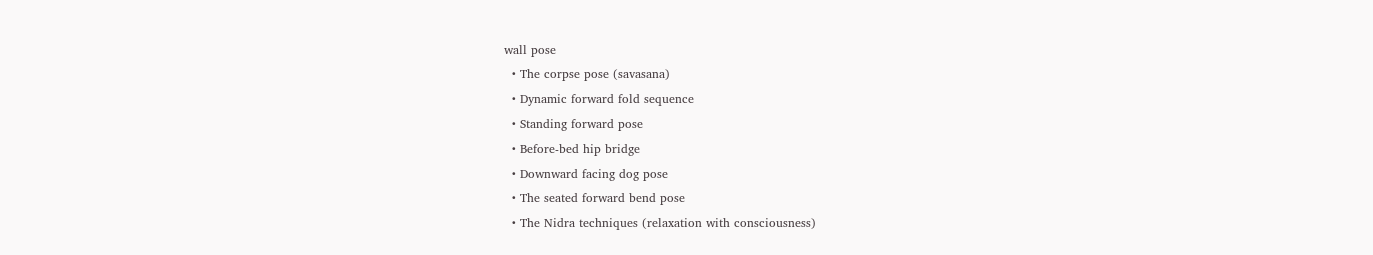wall pose
  • The corpse pose (savasana)
  • Dynamic forward fold sequence
  • Standing forward pose
  • Before-bed hip bridge
  • Downward facing dog pose
  • The seated forward bend pose
  • The Nidra techniques (relaxation with consciousness)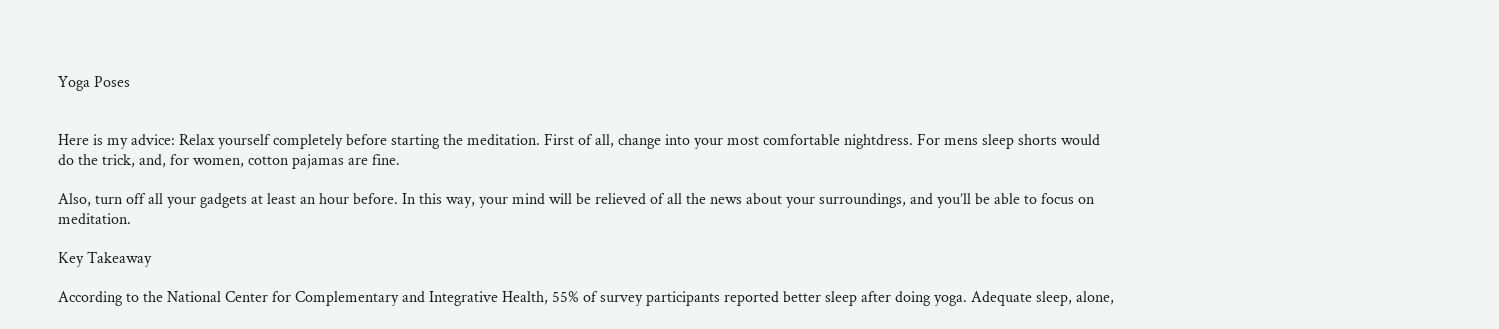Yoga Poses


Here is my advice: Relax yourself completely before starting the meditation. First of all, change into your most comfortable nightdress. For mens sleep shorts would do the trick, and, for women, cotton pajamas are fine.

Also, turn off all your gadgets at least an hour before. In this way, your mind will be relieved of all the news about your surroundings, and you’ll be able to focus on meditation.

Key Takeaway

According to the National Center for Complementary and Integrative Health, 55% of survey participants reported better sleep after doing yoga. Adequate sleep, alone,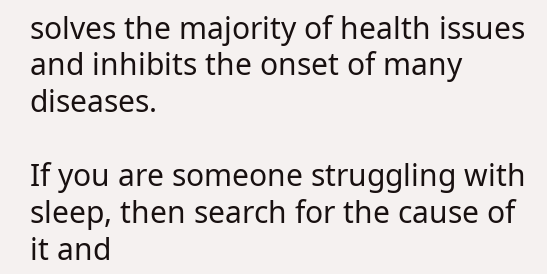solves the majority of health issues and inhibits the onset of many diseases.

If you are someone struggling with sleep, then search for the cause of it and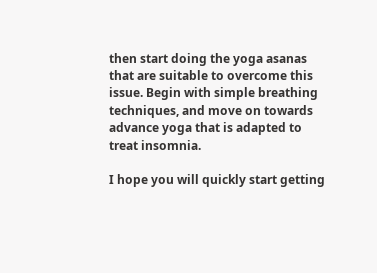then start doing the yoga asanas that are suitable to overcome this issue. Begin with simple breathing techniques, and move on towards advance yoga that is adapted to treat insomnia.

I hope you will quickly start getting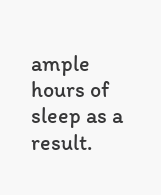ample hours of sleep as a result.